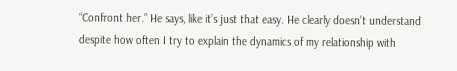“Confront her.” He says, like it’s just that easy. He clearly doesn’t understand despite how often I try to explain the dynamics of my relationship with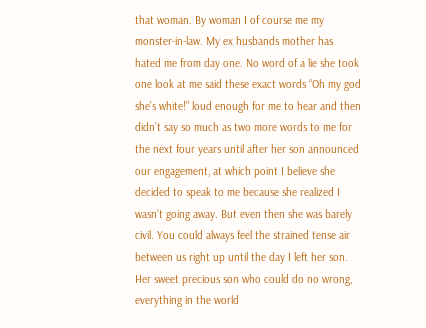that woman. By woman I of course me my monster-in-law. My ex husbands mother has hated me from day one. No word of a lie she took one look at me said these exact words “Oh my god she’s white!” loud enough for me to hear and then didn’t say so much as two more words to me for the next four years until after her son announced our engagement, at which point I believe she decided to speak to me because she realized I wasn’t going away. But even then she was barely civil. You could always feel the strained tense air between us right up until the day I left her son. Her sweet precious son who could do no wrong, everything in the world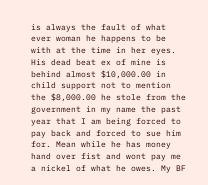is always the fault of what ever woman he happens to be with at the time in her eyes. His dead beat ex of mine is behind almost $10,000.00 in child support not to mention the $8,000.00 he stole from the government in my name the past year that I am being forced to pay back and forced to sue him for. Mean while he has money hand over fist and wont pay me a nickel of what he owes. My BF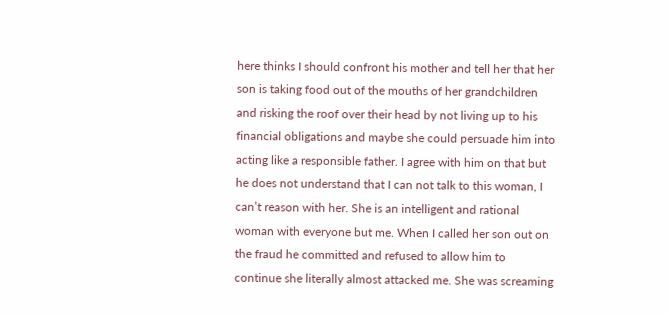here thinks I should confront his mother and tell her that her son is taking food out of the mouths of her grandchildren and risking the roof over their head by not living up to his financial obligations and maybe she could persuade him into acting like a responsible father. I agree with him on that but he does not understand that I can not talk to this woman, I can’t reason with her. She is an intelligent and rational woman with everyone but me. When I called her son out on the fraud he committed and refused to allow him to continue she literally almost attacked me. She was screaming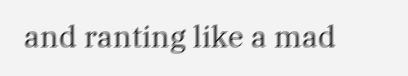and ranting like a mad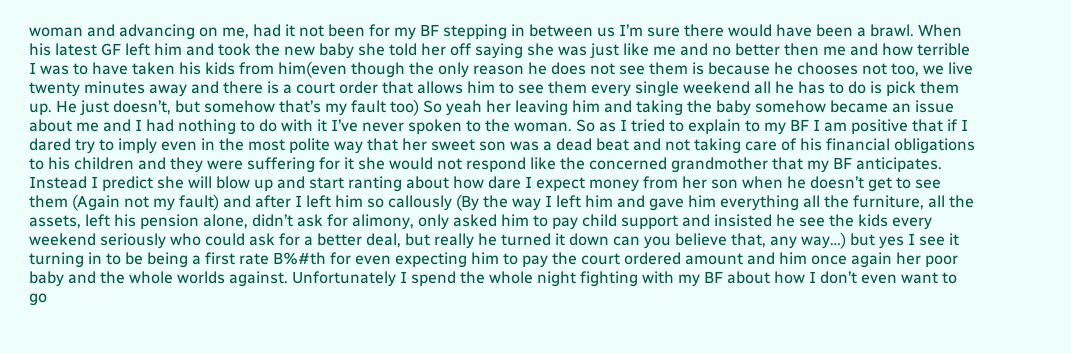woman and advancing on me, had it not been for my BF stepping in between us I’m sure there would have been a brawl. When his latest GF left him and took the new baby she told her off saying she was just like me and no better then me and how terrible I was to have taken his kids from him(even though the only reason he does not see them is because he chooses not too, we live twenty minutes away and there is a court order that allows him to see them every single weekend all he has to do is pick them up. He just doesn’t, but somehow that’s my fault too) So yeah her leaving him and taking the baby somehow became an issue about me and I had nothing to do with it I’ve never spoken to the woman. So as I tried to explain to my BF I am positive that if I dared try to imply even in the most polite way that her sweet son was a dead beat and not taking care of his financial obligations to his children and they were suffering for it she would not respond like the concerned grandmother that my BF anticipates. Instead I predict she will blow up and start ranting about how dare I expect money from her son when he doesn’t get to see them (Again not my fault) and after I left him so callously (By the way I left him and gave him everything all the furniture, all the assets, left his pension alone, didn’t ask for alimony, only asked him to pay child support and insisted he see the kids every weekend seriously who could ask for a better deal, but really he turned it down can you believe that, any way…) but yes I see it turning in to be being a first rate B%#th for even expecting him to pay the court ordered amount and him once again her poor baby and the whole worlds against. Unfortunately I spend the whole night fighting with my BF about how I don’t even want to go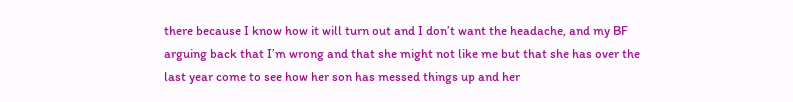there because I know how it will turn out and I don’t want the headache, and my BF arguing back that I’m wrong and that she might not like me but that she has over the last year come to see how her son has messed things up and her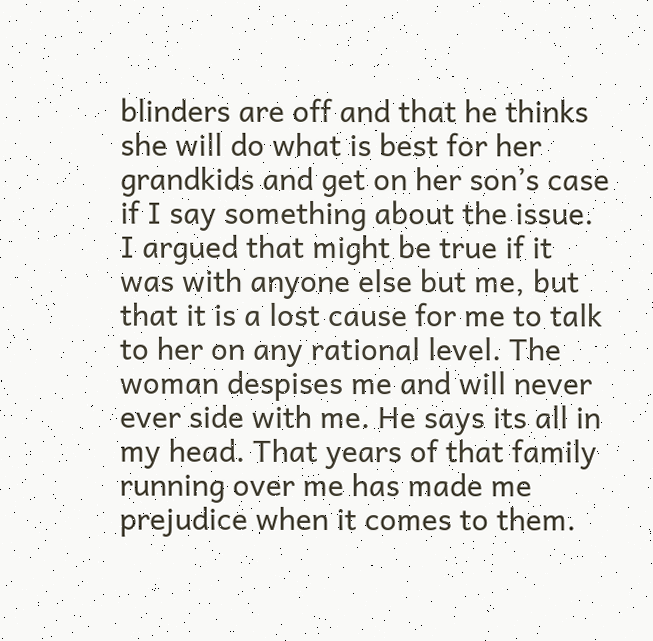blinders are off and that he thinks she will do what is best for her grandkids and get on her son’s case if I say something about the issue. I argued that might be true if it was with anyone else but me, but that it is a lost cause for me to talk to her on any rational level. The woman despises me and will never ever side with me. He says its all in my head. That years of that family running over me has made me prejudice when it comes to them.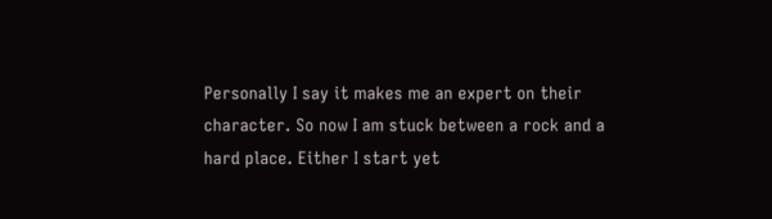Personally I say it makes me an expert on their character. So now I am stuck between a rock and a hard place. Either I start yet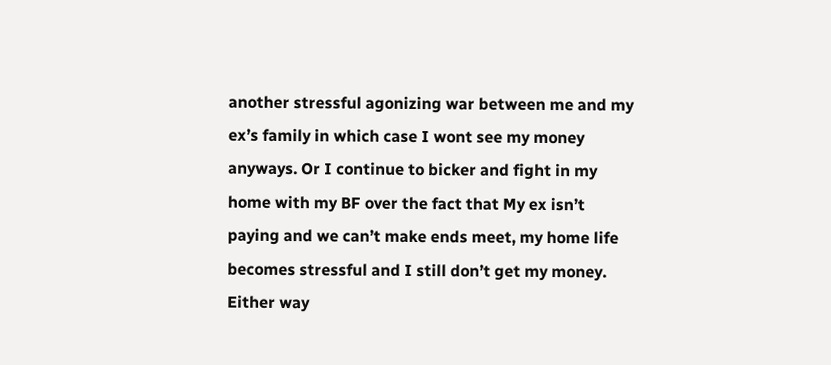another stressful agonizing war between me and my ex’s family in which case I wont see my money anyways. Or I continue to bicker and fight in my home with my BF over the fact that My ex isn’t paying and we can’t make ends meet, my home life becomes stressful and I still don’t get my money. Either way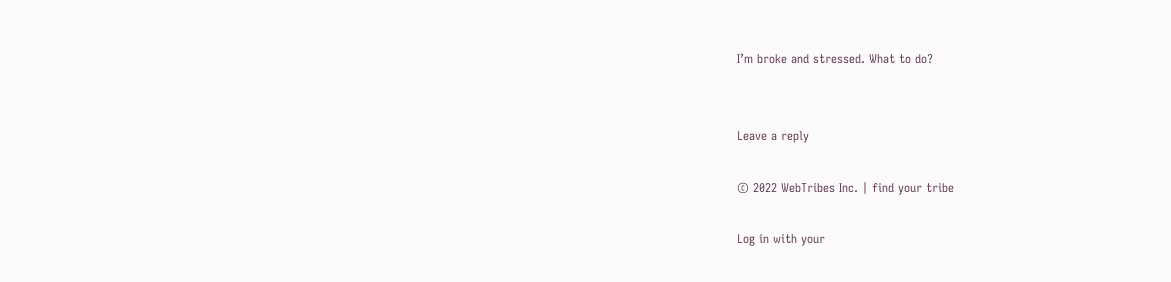I’m broke and stressed. What to do?


Leave a reply

© 2022 WebTribes Inc. | find your tribe

Log in with your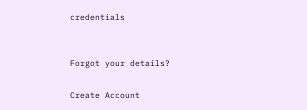credentials


Forgot your details?

Create Account